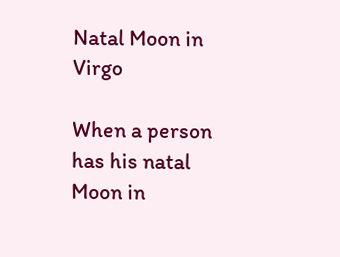Natal Moon in Virgo

When a person has his natal Moon in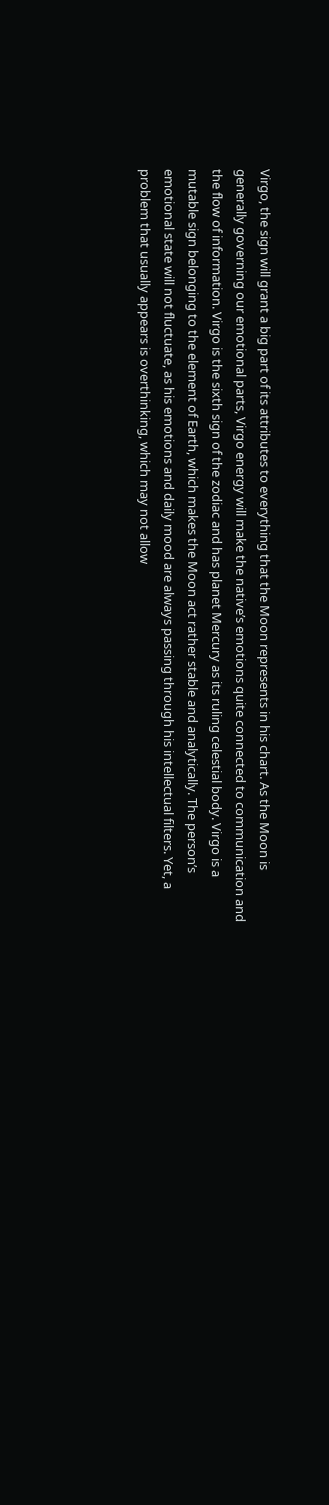Virgo, the sign will grant a big part of its attributes to everything that the Moon represents in his chart. As the Moon is generally governing our emotional parts, Virgo energy will make the native’s emotions quite connected to communication and the flow of information. Virgo is the sixth sign of the zodiac and has planet Mercury as its ruling celestial body. Virgo is a mutable sign belonging to the element of Earth, which makes the Moon act rather stable and analytically. The person’s emotional state will not fluctuate, as his emotions and daily mood are always passing through his intellectual filters. Yet, a problem that usually appears is overthinking, which may not allow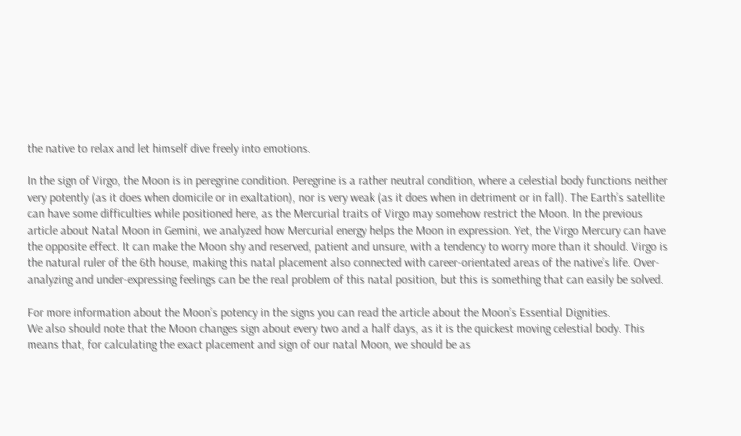the native to relax and let himself dive freely into emotions.

In the sign of Virgo, the Moon is in peregrine condition. Peregrine is a rather neutral condition, where a celestial body functions neither very potently (as it does when domicile or in exaltation), nor is very weak (as it does when in detriment or in fall). The Earth’s satellite can have some difficulties while positioned here, as the Mercurial traits of Virgo may somehow restrict the Moon. In the previous article about Natal Moon in Gemini, we analyzed how Mercurial energy helps the Moon in expression. Yet, the Virgo Mercury can have the opposite effect. It can make the Moon shy and reserved, patient and unsure, with a tendency to worry more than it should. Virgo is the natural ruler of the 6th house, making this natal placement also connected with career-orientated areas of the native’s life. Over-analyzing and under-expressing feelings can be the real problem of this natal position, but this is something that can easily be solved.

For more information about the Moon’s potency in the signs you can read the article about the Moon’s Essential Dignities.
We also should note that the Moon changes sign about every two and a half days, as it is the quickest moving celestial body. This means that, for calculating the exact placement and sign of our natal Moon, we should be as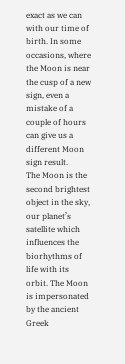exact as we can with our time of birth. In some occasions, where the Moon is near the cusp of a new sign, even a mistake of a couple of hours can give us a different Moon sign result.
The Moon is the second brightest object in the sky, our planet’s satellite which influences the biorhythms of life with its orbit. The Moon is impersonated by the ancient Greek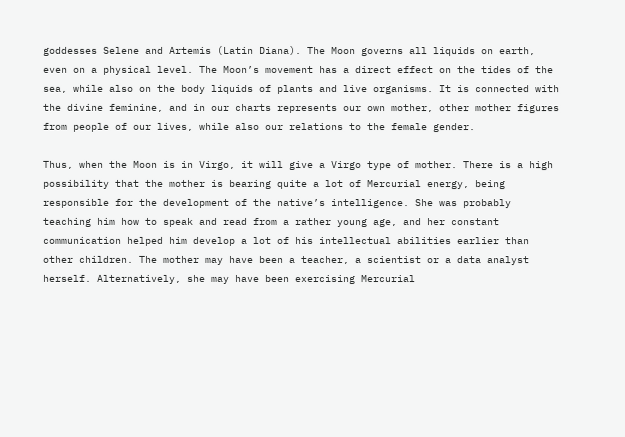goddesses Selene and Artemis (Latin Diana). The Moon governs all liquids on earth, even on a physical level. The Moon’s movement has a direct effect on the tides of the sea, while also on the body liquids of plants and live organisms. It is connected with the divine feminine, and in our charts represents our own mother, other mother figures from people of our lives, while also our relations to the female gender.

Thus, when the Moon is in Virgo, it will give a Virgo type of mother. There is a high possibility that the mother is bearing quite a lot of Mercurial energy, being responsible for the development of the native’s intelligence. She was probably teaching him how to speak and read from a rather young age, and her constant communication helped him develop a lot of his intellectual abilities earlier than other children. The mother may have been a teacher, a scientist or a data analyst herself. Alternatively, she may have been exercising Mercurial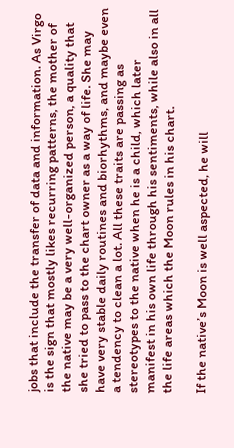jobs that include the transfer of data and information. As Virgo is the sign that mostly likes recurring patterns, the mother of the native may be a very well-organized person, a quality that she tried to pass to the chart owner as a way of life. She may have very stable daily routines and biorhythms, and maybe even a tendency to clean a lot. All these traits are passing as stereotypes to the native when he is a child, which later manifest in his own life through his sentiments, while also in all the life areas which the Moon rules in his chart.

If the native’s Moon is well aspected, he will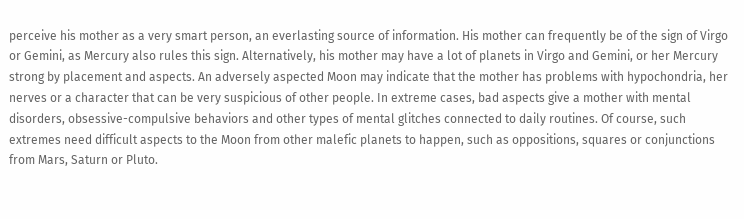perceive his mother as a very smart person, an everlasting source of information. His mother can frequently be of the sign of Virgo or Gemini, as Mercury also rules this sign. Alternatively, his mother may have a lot of planets in Virgo and Gemini, or her Mercury strong by placement and aspects. An adversely aspected Moon may indicate that the mother has problems with hypochondria, her nerves or a character that can be very suspicious of other people. In extreme cases, bad aspects give a mother with mental disorders, obsessive-compulsive behaviors and other types of mental glitches connected to daily routines. Of course, such extremes need difficult aspects to the Moon from other malefic planets to happen, such as oppositions, squares or conjunctions from Mars, Saturn or Pluto.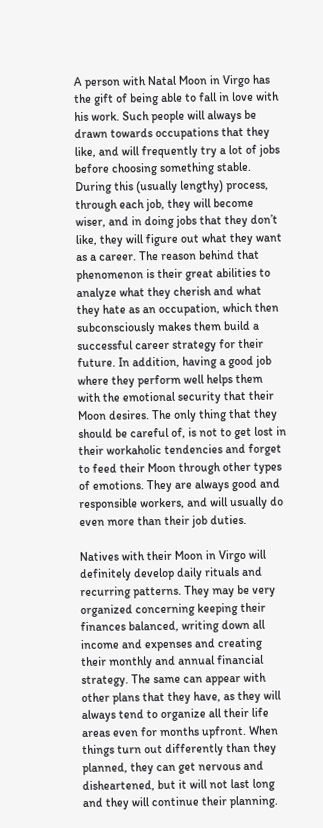A person with Natal Moon in Virgo has the gift of being able to fall in love with his work. Such people will always be drawn towards occupations that they like, and will frequently try a lot of jobs before choosing something stable. During this (usually lengthy) process, through each job, they will become wiser, and in doing jobs that they don’t like, they will figure out what they want as a career. The reason behind that phenomenon is their great abilities to analyze what they cherish and what they hate as an occupation, which then subconsciously makes them build a successful career strategy for their future. In addition, having a good job where they perform well helps them with the emotional security that their Moon desires. The only thing that they should be careful of, is not to get lost in their workaholic tendencies and forget to feed their Moon through other types of emotions. They are always good and responsible workers, and will usually do even more than their job duties.

Natives with their Moon in Virgo will definitely develop daily rituals and recurring patterns. They may be very organized concerning keeping their finances balanced, writing down all income and expenses and creating their monthly and annual financial strategy. The same can appear with other plans that they have, as they will always tend to organize all their life areas even for months upfront. When things turn out differently than they planned, they can get nervous and disheartened, but it will not last long and they will continue their planning.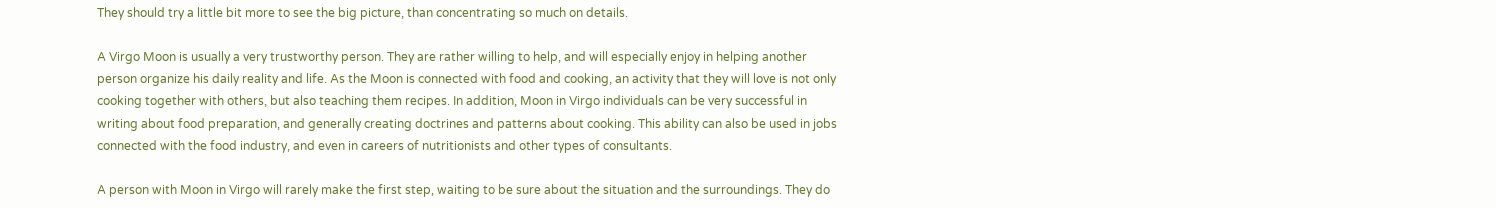They should try a little bit more to see the big picture, than concentrating so much on details.

A Virgo Moon is usually a very trustworthy person. They are rather willing to help, and will especially enjoy in helping another person organize his daily reality and life. As the Moon is connected with food and cooking, an activity that they will love is not only cooking together with others, but also teaching them recipes. In addition, Moon in Virgo individuals can be very successful in writing about food preparation, and generally creating doctrines and patterns about cooking. This ability can also be used in jobs connected with the food industry, and even in careers of nutritionists and other types of consultants.

A person with Moon in Virgo will rarely make the first step, waiting to be sure about the situation and the surroundings. They do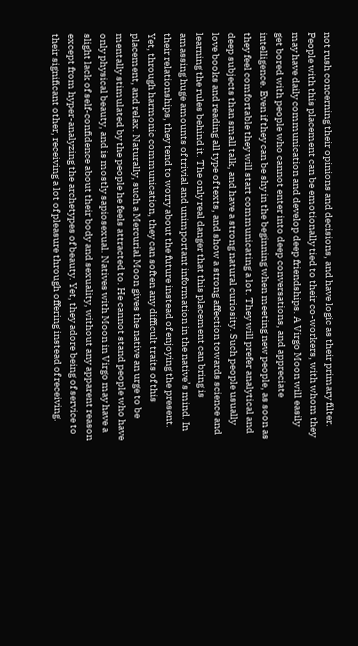not rush concerning their opinions and decisions, and have logic as their primary filter. People with this placement can be emotionally tied to their co-workers, with whom they may have daily communication and develop deep friendships. A Virgo Moon will easily get bored with people who cannot enter into deep conversations, and appreciate intelligence. Even if they can be shy in the beginning when meeting new people, as soon as they feel comfortable they will start communicating a lot. They will prefer analytical and deep subjects than small talk, and have a strong natural curiosity. Such people usually love books and reading all type of texts, and show a strong affection towards science and learning the rules behind it. The only real danger that this placement can bring is amassing huge amounts of trivial and unimportant information in the native’s mind. In their relationships, they tend to worry about the future instead of enjoying the present. Yet, through harmonic communication, they can soften any difficult traits of this placement, and relax. Naturally, such a Mercurial Moon gives the native an urge to be mentally stimulated by the people he feels attracted to. He cannot stand people who have only physical beauty, and is mostly sapiosexual. Natives with Moon in Virgo may have a slight lack of self-confidence about their body and sexuality, without any apparent reason except from hyper-analyzing the archetypes of beauty. Yet, they adore being of service to their significant other, receiving a lot of pleasure through offering instead of receiving.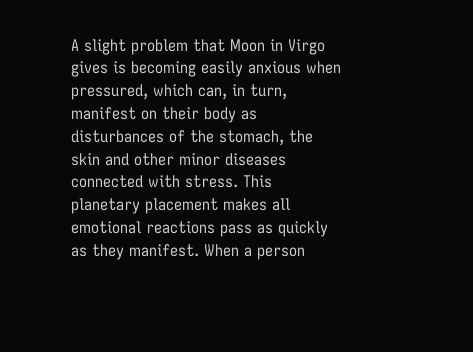A slight problem that Moon in Virgo gives is becoming easily anxious when pressured, which can, in turn, manifest on their body as disturbances of the stomach, the skin and other minor diseases connected with stress. This planetary placement makes all emotional reactions pass as quickly as they manifest. When a person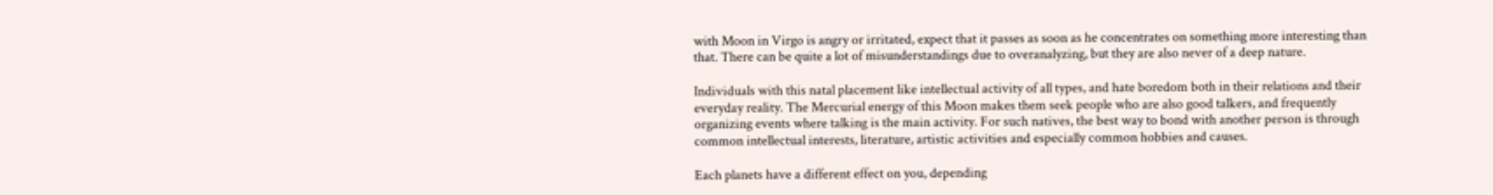with Moon in Virgo is angry or irritated, expect that it passes as soon as he concentrates on something more interesting than that. There can be quite a lot of misunderstandings due to overanalyzing, but they are also never of a deep nature.

Individuals with this natal placement like intellectual activity of all types, and hate boredom both in their relations and their everyday reality. The Mercurial energy of this Moon makes them seek people who are also good talkers, and frequently organizing events where talking is the main activity. For such natives, the best way to bond with another person is through common intellectual interests, literature, artistic activities and especially common hobbies and causes.

Each planets have a different effect on you, depending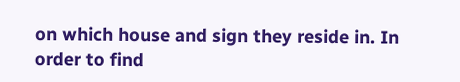on which house and sign they reside in. In order to find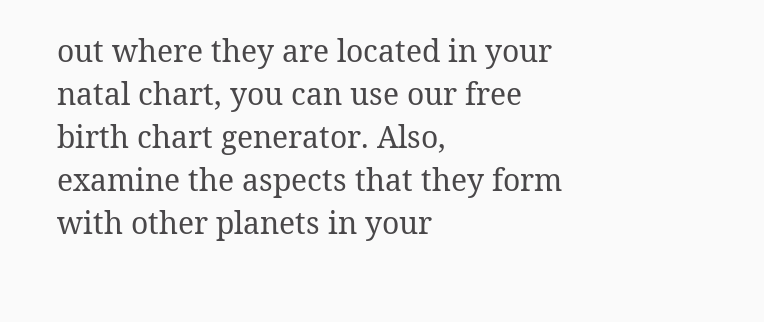out where they are located in your natal chart, you can use our free birth chart generator. Also, examine the aspects that they form with other planets in your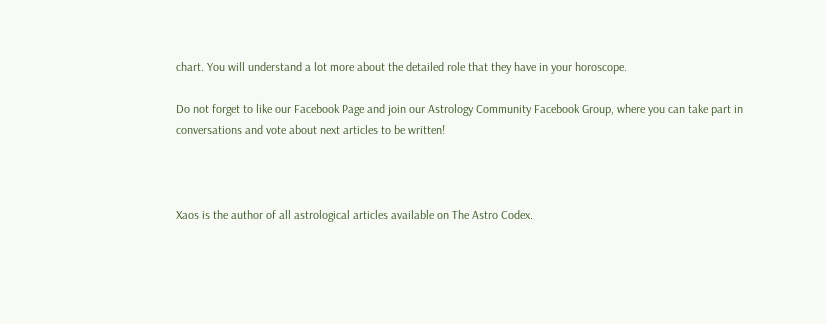chart. You will understand a lot more about the detailed role that they have in your horoscope.

Do not forget to like our Facebook Page and join our Astrology Community Facebook Group, where you can take part in conversations and vote about next articles to be written!



Xaos is the author of all astrological articles available on The Astro Codex.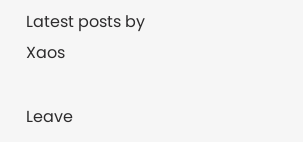Latest posts by Xaos

Leave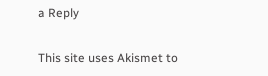a Reply


This site uses Akismet to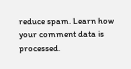reduce spam. Learn how your comment data is processed.